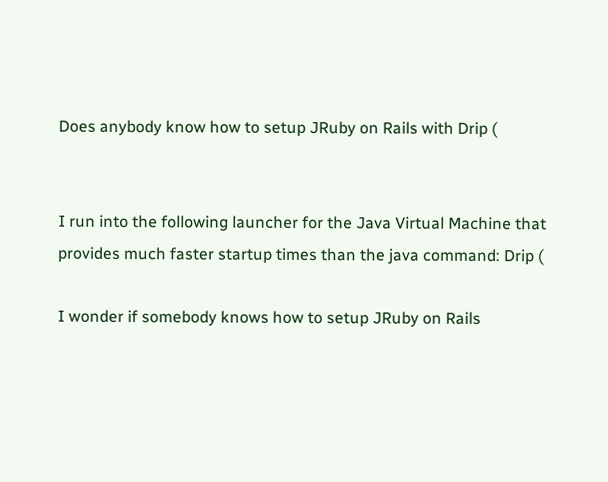Does anybody know how to setup JRuby on Rails with Drip (


I run into the following launcher for the Java Virtual Machine that
provides much faster startup times than the java command: Drip (

I wonder if somebody knows how to setup JRuby on Rails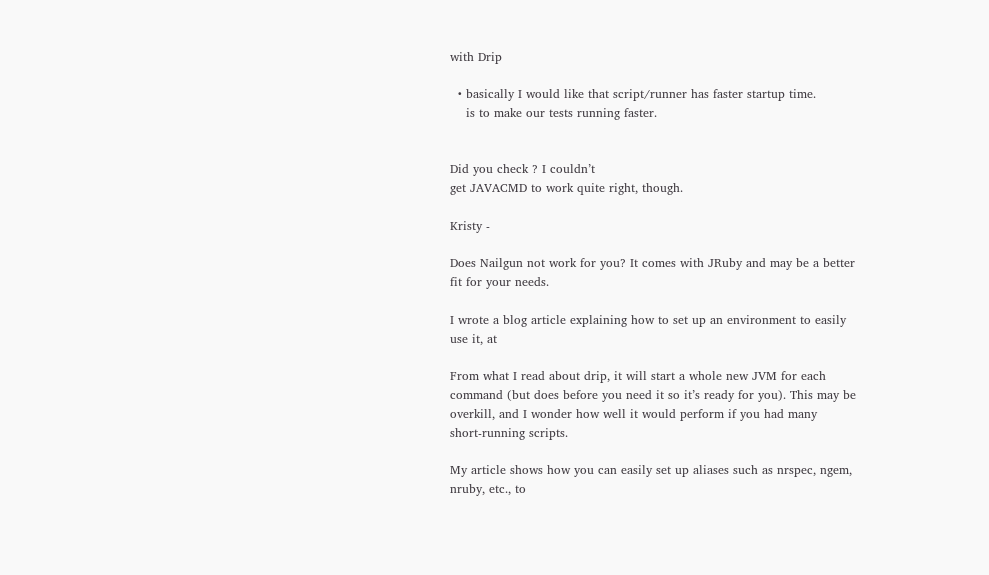with Drip

  • basically I would like that script/runner has faster startup time.
    is to make our tests running faster.


Did you check ? I couldn’t
get JAVACMD to work quite right, though.

Kristy -

Does Nailgun not work for you? It comes with JRuby and may be a better
fit for your needs.

I wrote a blog article explaining how to set up an environment to easily
use it, at

From what I read about drip, it will start a whole new JVM for each
command (but does before you need it so it’s ready for you). This may be
overkill, and I wonder how well it would perform if you had many
short-running scripts.

My article shows how you can easily set up aliases such as nrspec, ngem,
nruby, etc., to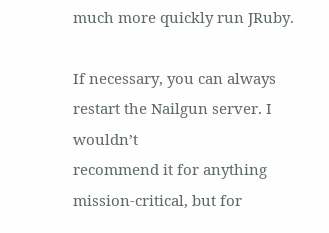much more quickly run JRuby.

If necessary, you can always restart the Nailgun server. I wouldn’t
recommend it for anything mission-critical, but for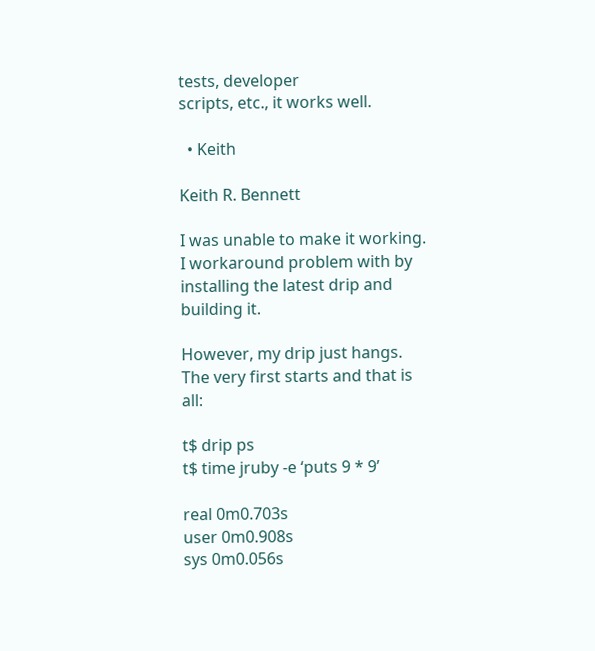tests, developer
scripts, etc., it works well.

  • Keith

Keith R. Bennett

I was unable to make it working.
I workaround problem with by installing the latest drip and building it.

However, my drip just hangs. The very first starts and that is all:

t$ drip ps
t$ time jruby -e ‘puts 9 * 9’

real 0m0.703s
user 0m0.908s
sys 0m0.056s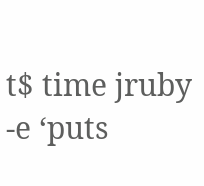t$ time jruby -e ‘puts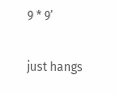9 * 9’

just hangs